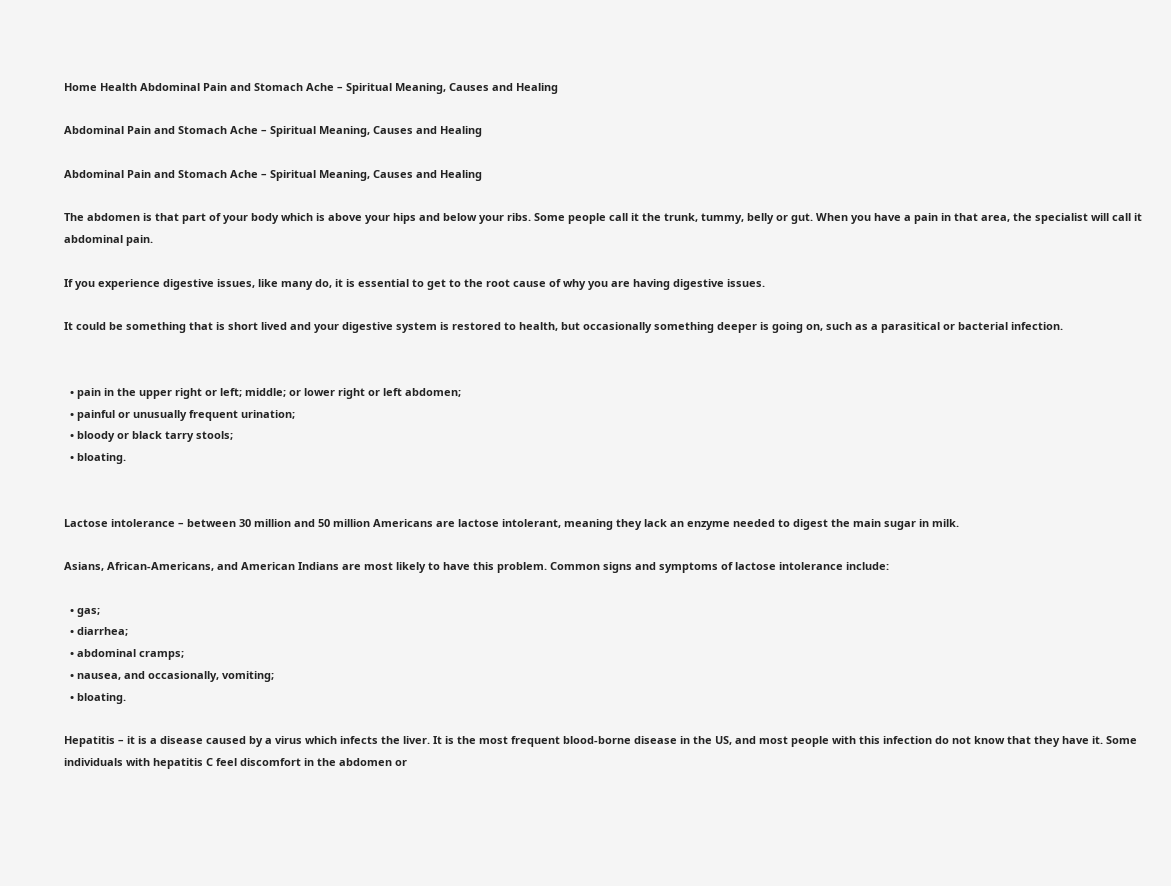Home Health Abdominal Pain and Stomach Ache – Spiritual Meaning, Causes and Healing

Abdominal Pain and Stomach Ache – Spiritual Meaning, Causes and Healing

Abdominal Pain and Stomach Ache – Spiritual Meaning, Causes and Healing

The abdomen is that part of your body which is above your hips and below your ribs. Some people call it the trunk, tummy, belly or gut. When you have a pain in that area, the specialist will call it abdominal pain.

If you experience digestive issues, like many do, it is essential to get to the root cause of why you are having digestive issues.

It could be something that is short lived and your digestive system is restored to health, but occasionally something deeper is going on, such as a parasitical or bacterial infection.


  • pain in the upper right or left; middle; or lower right or left abdomen;
  • painful or unusually frequent urination;
  • bloody or black tarry stools;
  • bloating.


Lactose intolerance – between 30 million and 50 million Americans are lactose intolerant, meaning they lack an enzyme needed to digest the main sugar in milk.

Asians, African-Americans, and American Indians are most likely to have this problem. Common signs and symptoms of lactose intolerance include:

  • gas;
  • diarrhea;
  • abdominal cramps;
  • nausea, and occasionally, vomiting;
  • bloating.

Hepatitis – it is a disease caused by a virus which infects the liver. It is the most frequent blood-borne disease in the US, and most people with this infection do not know that they have it. Some individuals with hepatitis C feel discomfort in the abdomen or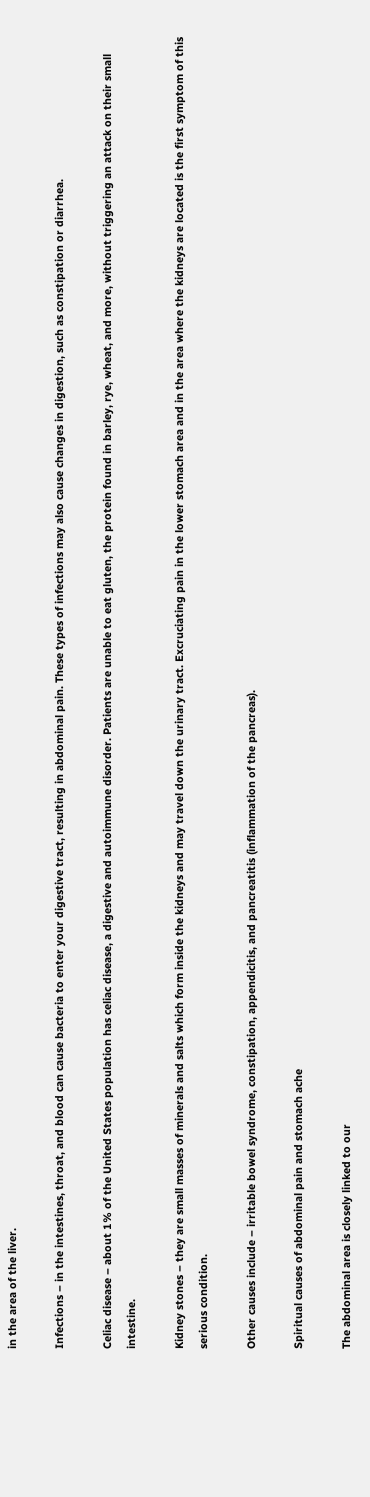in the area of the liver.

Infections – in the intestines, throat, and blood can cause bacteria to enter your digestive tract, resulting in abdominal pain. These types of infections may also cause changes in digestion, such as constipation or diarrhea.

Celiac disease – about 1% of the United States population has celiac disease, a digestive and autoimmune disorder. Patients are unable to eat gluten, the protein found in barley, rye, wheat, and more, without triggering an attack on their small intestine.

Kidney stones – they are small masses of minerals and salts which form inside the kidneys and may travel down the urinary tract. Excruciating pain in the lower stomach area and in the area where the kidneys are located is the first symptom of this serious condition.

Other causes include – irritable bowel syndrome, constipation, appendicitis, and pancreatitis (inflammation of the pancreas).

Spiritual causes of abdominal pain and stomach ache

The abdominal area is closely linked to our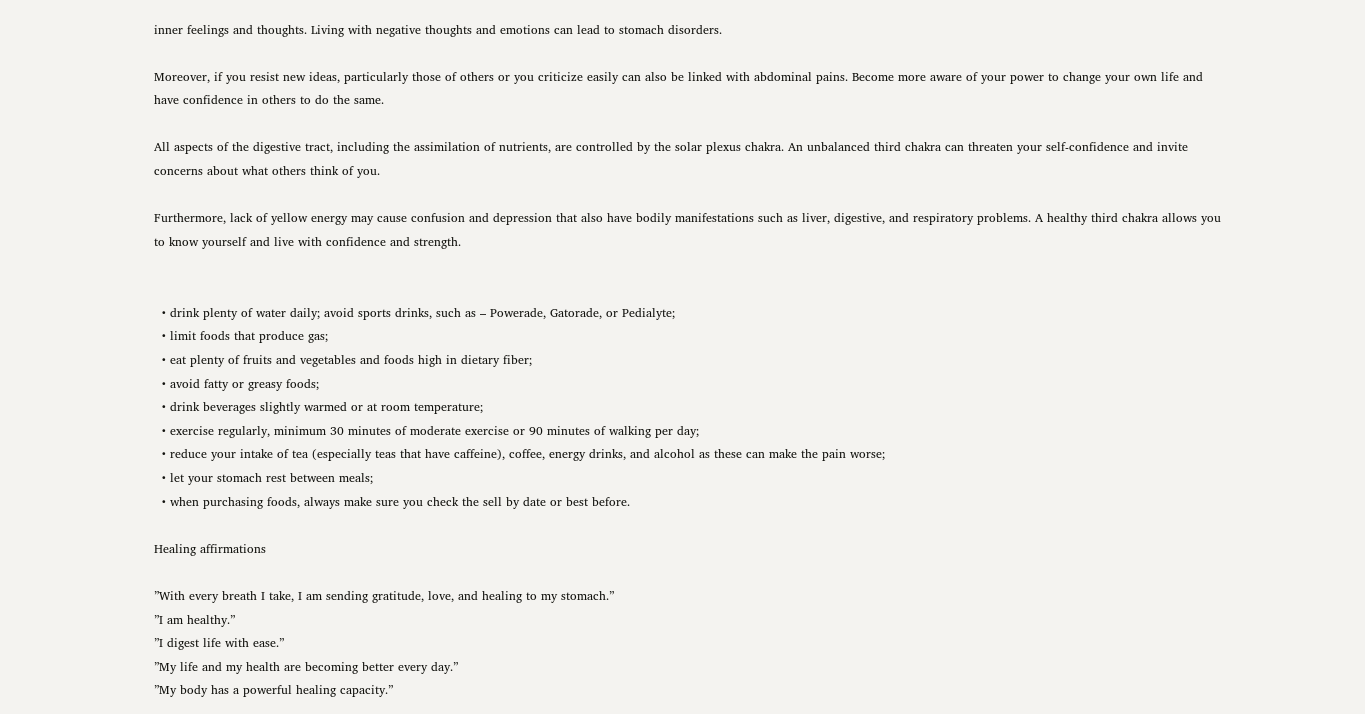inner feelings and thoughts. Living with negative thoughts and emotions can lead to stomach disorders.

Moreover, if you resist new ideas, particularly those of others or you criticize easily can also be linked with abdominal pains. Become more aware of your power to change your own life and have confidence in others to do the same.

All aspects of the digestive tract, including the assimilation of nutrients, are controlled by the solar plexus chakra. An unbalanced third chakra can threaten your self-confidence and invite concerns about what others think of you.

Furthermore, lack of yellow energy may cause confusion and depression that also have bodily manifestations such as liver, digestive, and respiratory problems. A healthy third chakra allows you to know yourself and live with confidence and strength.


  • drink plenty of water daily; avoid sports drinks, such as – Powerade, Gatorade, or Pedialyte;
  • limit foods that produce gas;
  • eat plenty of fruits and vegetables and foods high in dietary fiber;
  • avoid fatty or greasy foods;
  • drink beverages slightly warmed or at room temperature;
  • exercise regularly, minimum 30 minutes of moderate exercise or 90 minutes of walking per day;
  • reduce your intake of tea (especially teas that have caffeine), coffee, energy drinks, and alcohol as these can make the pain worse;
  • let your stomach rest between meals;
  • when purchasing foods, always make sure you check the sell by date or best before.

Healing affirmations

”With every breath I take, I am sending gratitude, love, and healing to my stomach.”
”I am healthy.”
”I digest life with ease.”
”My life and my health are becoming better every day.”
”My body has a powerful healing capacity.”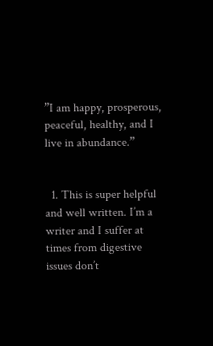”I am happy, prosperous, peaceful, healthy, and I live in abundance.”


  1. This is super helpful and well written. I’m a writer and I suffer at times from digestive issues don’t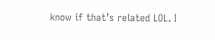know if that’s related LOL. I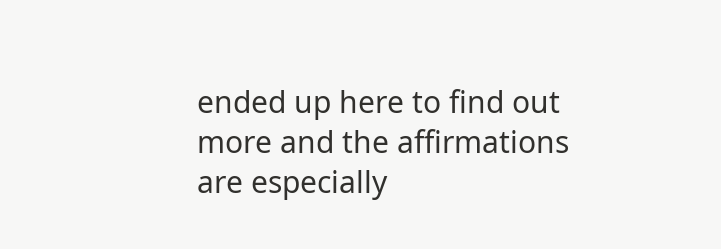ended up here to find out more and the affirmations are especially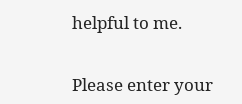helpful to me.


Please enter your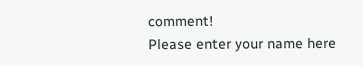comment!
Please enter your name here